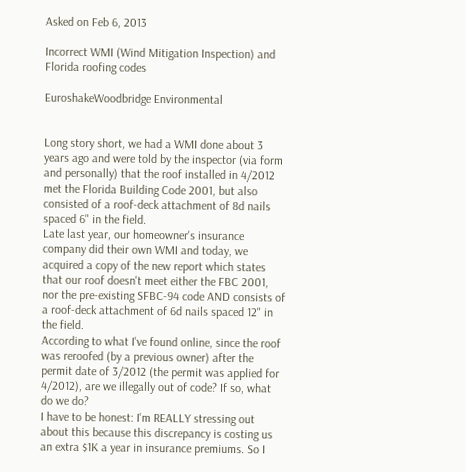Asked on Feb 6, 2013

Incorrect WMI (Wind Mitigation Inspection) and Florida roofing codes

EuroshakeWoodbridge Environmental


Long story short, we had a WMI done about 3 years ago and were told by the inspector (via form and personally) that the roof installed in 4/2012 met the Florida Building Code 2001, but also consisted of a roof-deck attachment of 8d nails spaced 6" in the field.
Late last year, our homeowner's insurance company did their own WMI and today, we acquired a copy of the new report which states that our roof doesn't meet either the FBC 2001, nor the pre-existing SFBC-94 code AND consists of a roof-deck attachment of 6d nails spaced 12" in the field.
According to what I've found online, since the roof was reroofed (by a previous owner) after the permit date of 3/2012 (the permit was applied for 4/2012), are we illegally out of code? If so, what do we do?
I have to be honest: I'm REALLY stressing out about this because this discrepancy is costing us an extra $1K a year in insurance premiums. So I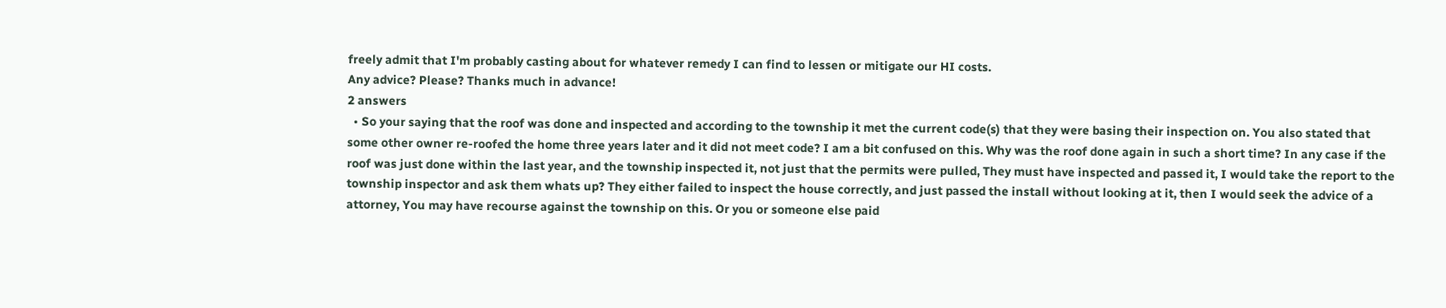freely admit that I'm probably casting about for whatever remedy I can find to lessen or mitigate our HI costs.
Any advice? Please? Thanks much in advance!
2 answers
  • So your saying that the roof was done and inspected and according to the township it met the current code(s) that they were basing their inspection on. You also stated that some other owner re-roofed the home three years later and it did not meet code? I am a bit confused on this. Why was the roof done again in such a short time? In any case if the roof was just done within the last year, and the township inspected it, not just that the permits were pulled, They must have inspected and passed it, I would take the report to the township inspector and ask them whats up? They either failed to inspect the house correctly, and just passed the install without looking at it, then I would seek the advice of a attorney, You may have recourse against the township on this. Or you or someone else paid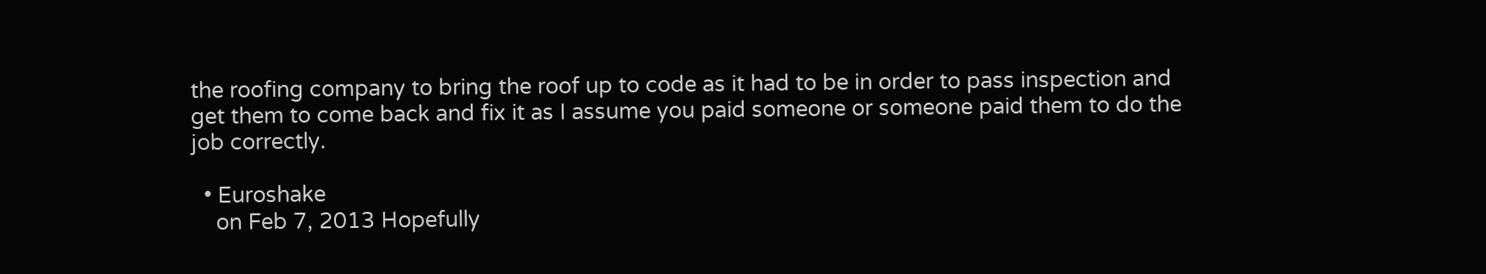the roofing company to bring the roof up to code as it had to be in order to pass inspection and get them to come back and fix it as I assume you paid someone or someone paid them to do the job correctly.

  • Euroshake
    on Feb 7, 2013 Hopefully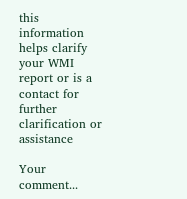this information helps clarify your WMI report or is a contact for further clarification or assistance

Your comment...